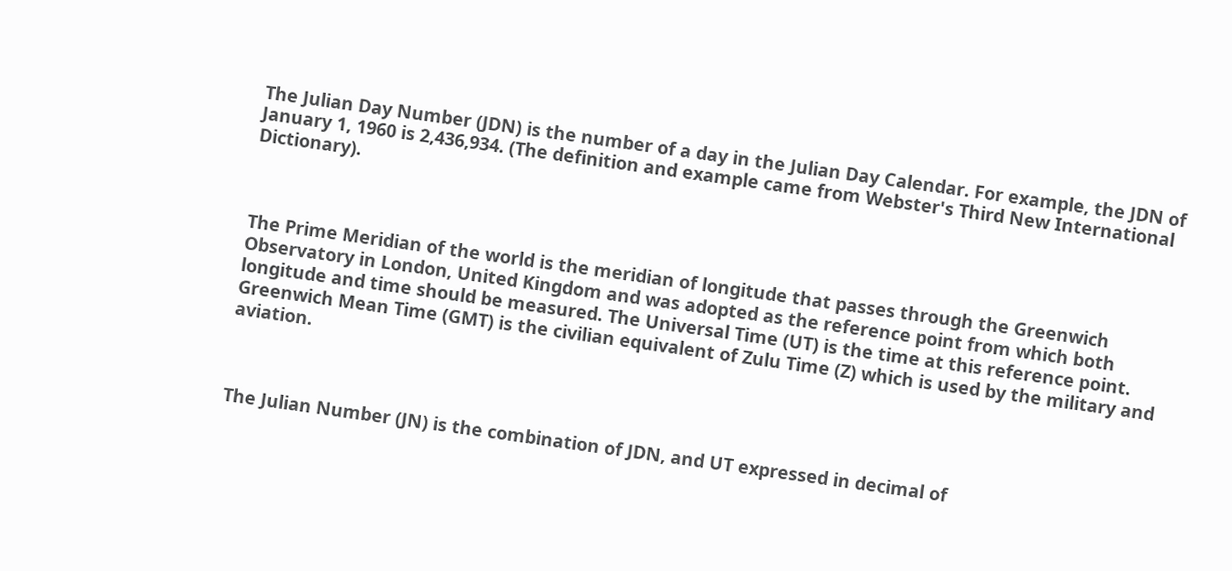The Julian Day Number (JDN) is the number of a day in the Julian Day Calendar. For example, the JDN of January 1, 1960 is 2,436,934. (The definition and example came from Webster's Third New International Dictionary).



The Prime Meridian of the world is the meridian of longitude that passes through the Greenwich Observatory in London, United Kingdom and was adopted as the reference point from which both longitude and time should be measured. The Universal Time (UT) is the time at this reference point. Greenwich Mean Time (GMT) is the civilian equivalent of Zulu Time (Z) which is used by the military and aviation.



The Julian Number (JN) is the combination of JDN, and UT expressed in decimal of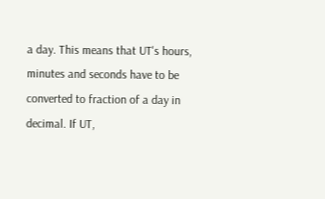a day. This means that UT's hours, minutes and seconds have to be converted to fraction of a day in decimal. If UT,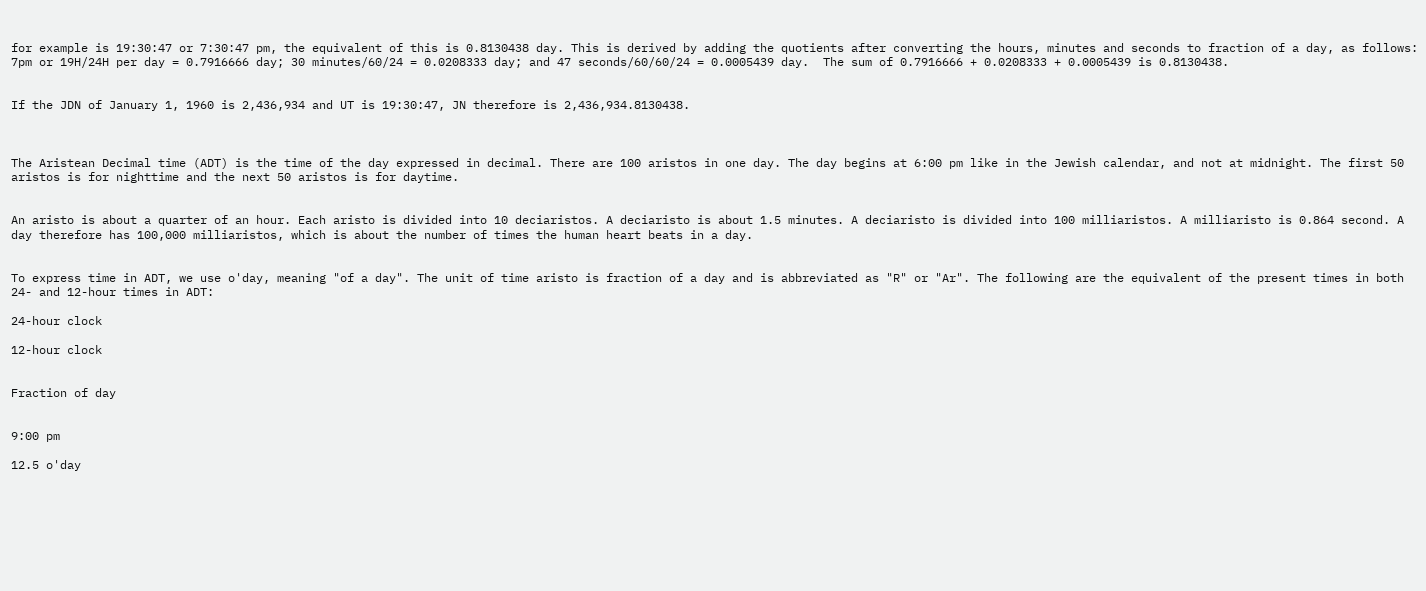for example is 19:30:47 or 7:30:47 pm, the equivalent of this is 0.8130438 day. This is derived by adding the quotients after converting the hours, minutes and seconds to fraction of a day, as follows: 7pm or 19H/24H per day = 0.7916666 day; 30 minutes/60/24 = 0.0208333 day; and 47 seconds/60/60/24 = 0.0005439 day.  The sum of 0.7916666 + 0.0208333 + 0.0005439 is 0.8130438.


If the JDN of January 1, 1960 is 2,436,934 and UT is 19:30:47, JN therefore is 2,436,934.8130438.



The Aristean Decimal time (ADT) is the time of the day expressed in decimal. There are 100 aristos in one day. The day begins at 6:00 pm like in the Jewish calendar, and not at midnight. The first 50 aristos is for nighttime and the next 50 aristos is for daytime.


An aristo is about a quarter of an hour. Each aristo is divided into 10 deciaristos. A deciaristo is about 1.5 minutes. A deciaristo is divided into 100 milliaristos. A milliaristo is 0.864 second. A day therefore has 100,000 milliaristos, which is about the number of times the human heart beats in a day.


To express time in ADT, we use o'day, meaning "of a day". The unit of time aristo is fraction of a day and is abbreviated as "R" or "Ar". The following are the equivalent of the present times in both 24- and 12-hour times in ADT:

24-hour clock

12-hour clock


Fraction of day


9:00 pm

12.5 o'day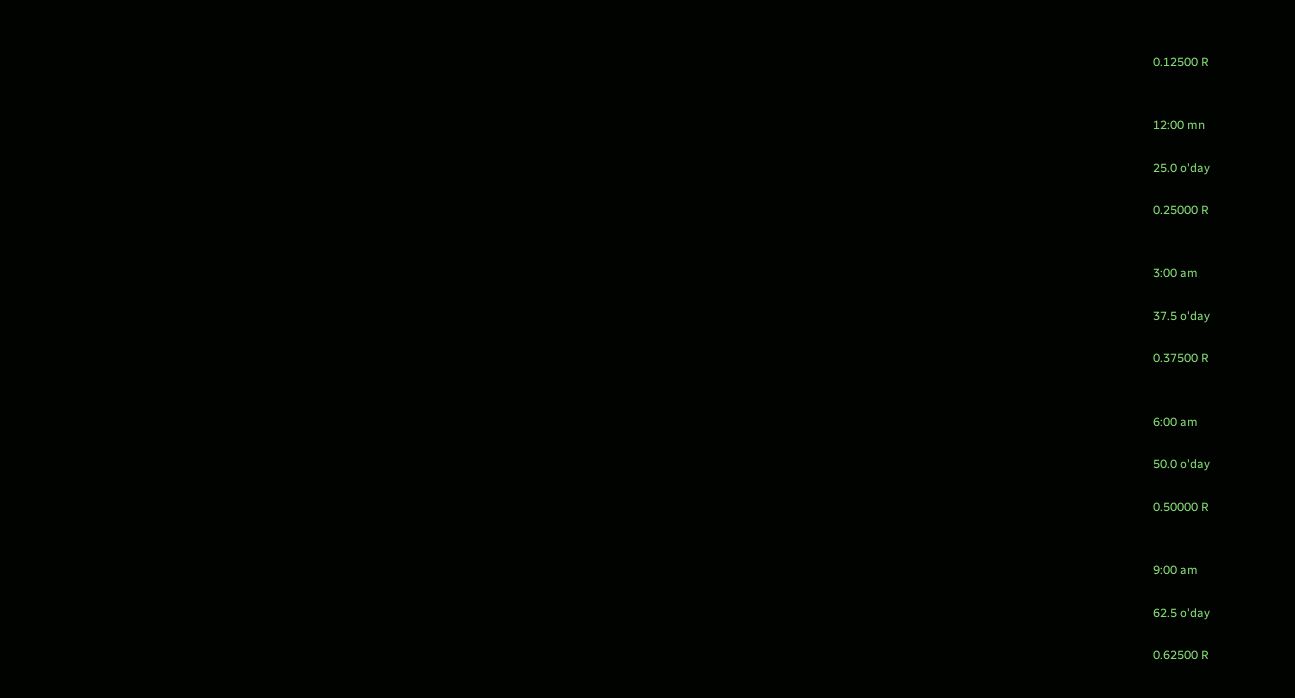0.12500 R


12:00 mn

25.0 o'day

0.25000 R


3:00 am

37.5 o'day

0.37500 R


6:00 am

50.0 o'day

0.50000 R


9:00 am

62.5 o'day

0.62500 R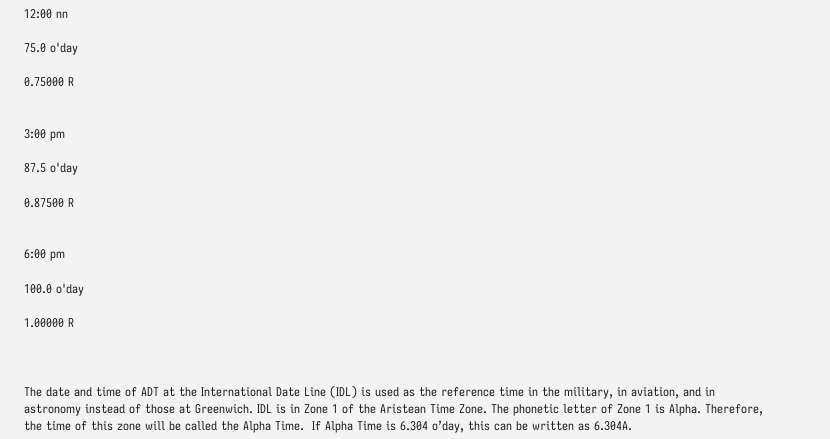12:00 nn

75.0 o'day

0.75000 R


3:00 pm

87.5 o'day

0.87500 R


6:00 pm

100.0 o'day

1.00000 R



The date and time of ADT at the International Date Line (IDL) is used as the reference time in the military, in aviation, and in astronomy instead of those at Greenwich. IDL is in Zone 1 of the Aristean Time Zone. The phonetic letter of Zone 1 is Alpha. Therefore, the time of this zone will be called the Alpha Time.  If Alpha Time is 6.304 o’day, this can be written as 6.304A.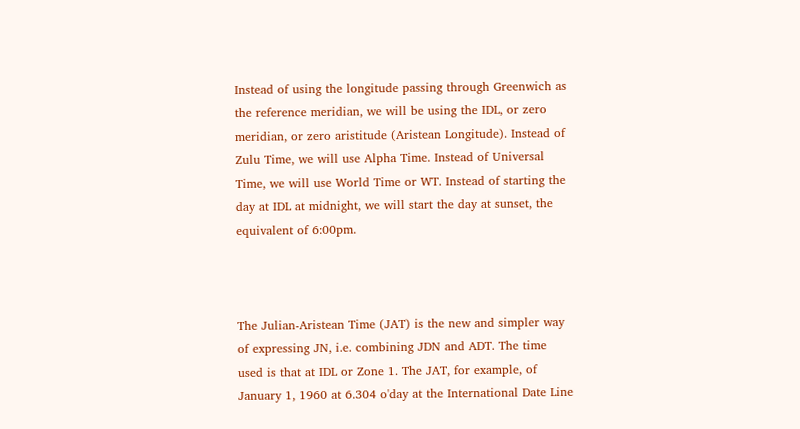Instead of using the longitude passing through Greenwich as the reference meridian, we will be using the IDL, or zero meridian, or zero aristitude (Aristean Longitude). Instead of Zulu Time, we will use Alpha Time. Instead of Universal Time, we will use World Time or WT. Instead of starting the day at IDL at midnight, we will start the day at sunset, the equivalent of 6:00pm.



The Julian-Aristean Time (JAT) is the new and simpler way of expressing JN, i.e. combining JDN and ADT. The time used is that at IDL or Zone 1. The JAT, for example, of January 1, 1960 at 6.304 o'day at the International Date Line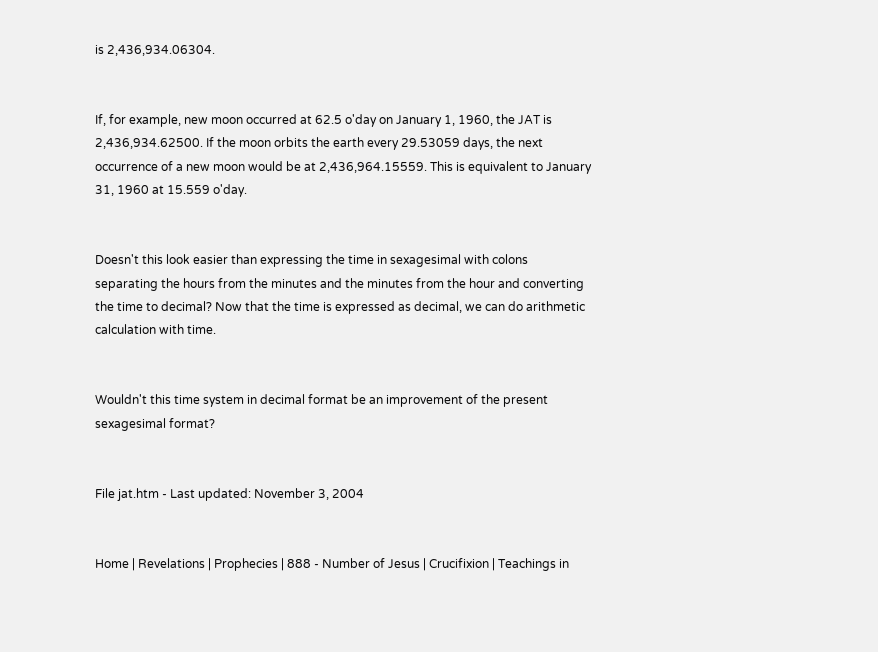is 2,436,934.06304.


If, for example, new moon occurred at 62.5 o'day on January 1, 1960, the JAT is 2,436,934.62500. If the moon orbits the earth every 29.53059 days, the next occurrence of a new moon would be at 2,436,964.15559. This is equivalent to January 31, 1960 at 15.559 o'day.


Doesn't this look easier than expressing the time in sexagesimal with colons separating the hours from the minutes and the minutes from the hour and converting the time to decimal? Now that the time is expressed as decimal, we can do arithmetic calculation with time.


Wouldn't this time system in decimal format be an improvement of the present sexagesimal format?


File jat.htm - Last updated: November 3, 2004


Home | Revelations | Prophecies | 888 - Number of Jesus | Crucifixion | Teachings in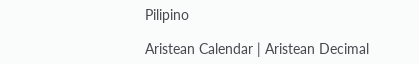Pilipino

Aristean Calendar | Aristean Decimal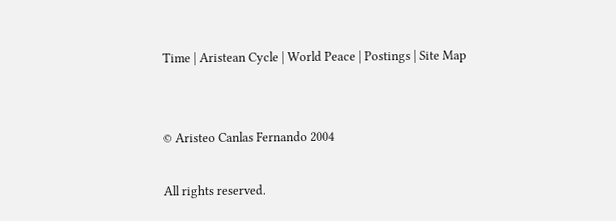Time | Aristean Cycle | World Peace | Postings | Site Map


© Aristeo Canlas Fernando 2004

All rights reserved.